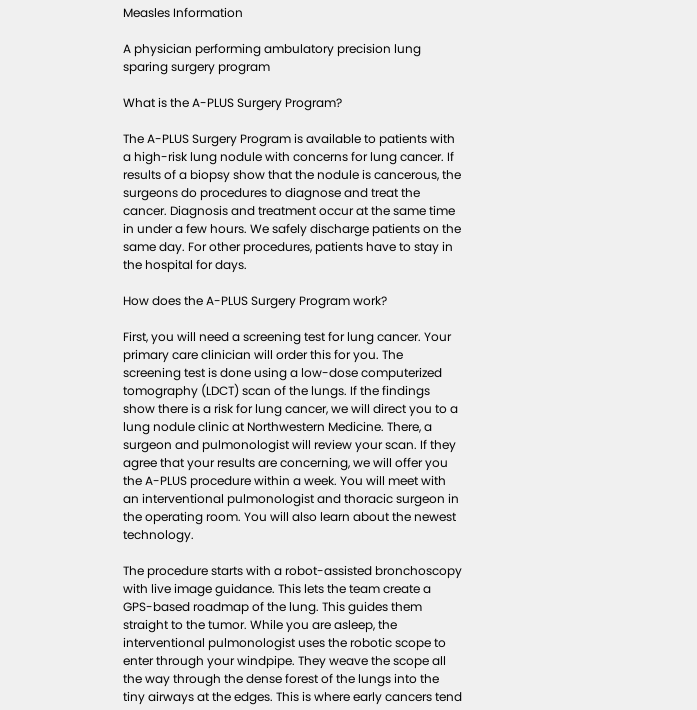Measles Information

A physician performing ambulatory precision lung sparing surgery program

What is the A-PLUS Surgery Program?

The A-PLUS Surgery Program is available to patients with a high-risk lung nodule with concerns for lung cancer. If results of a biopsy show that the nodule is cancerous, the surgeons do procedures to diagnose and treat the cancer. Diagnosis and treatment occur at the same time in under a few hours. We safely discharge patients on the same day. For other procedures, patients have to stay in the hospital for days.

How does the A-PLUS Surgery Program work?

First, you will need a screening test for lung cancer. Your primary care clinician will order this for you. The screening test is done using a low-dose computerized tomography (LDCT) scan of the lungs. If the findings show there is a risk for lung cancer, we will direct you to a lung nodule clinic at Northwestern Medicine. There, a surgeon and pulmonologist will review your scan. If they agree that your results are concerning, we will offer you the A-PLUS procedure within a week. You will meet with an interventional pulmonologist and thoracic surgeon in the operating room. You will also learn about the newest technology.

The procedure starts with a robot-assisted bronchoscopy with live image guidance. This lets the team create a GPS-based roadmap of the lung. This guides them straight to the tumor. While you are asleep, the interventional pulmonologist uses the robotic scope to enter through your windpipe. They weave the scope all the way through the dense forest of the lungs into the tiny airways at the edges. This is where early cancers tend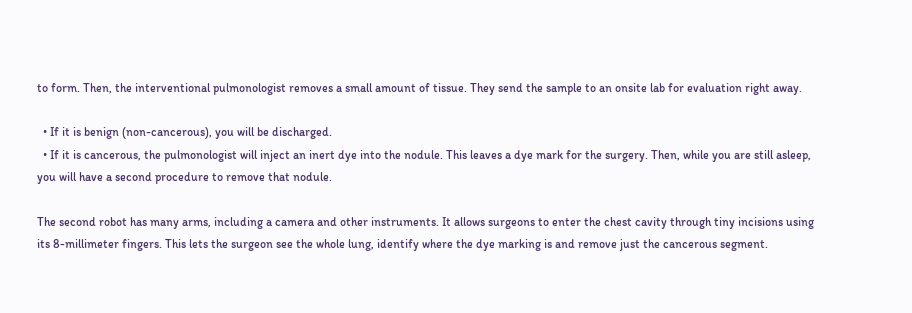to form. Then, the interventional pulmonologist removes a small amount of tissue. They send the sample to an onsite lab for evaluation right away.

  • If it is benign (non-cancerous), you will be discharged.
  • If it is cancerous, the pulmonologist will inject an inert dye into the nodule. This leaves a dye mark for the surgery. Then, while you are still asleep, you will have a second procedure to remove that nodule.

The second robot has many arms, including a camera and other instruments. It allows surgeons to enter the chest cavity through tiny incisions using its 8-millimeter fingers. This lets the surgeon see the whole lung, identify where the dye marking is and remove just the cancerous segment.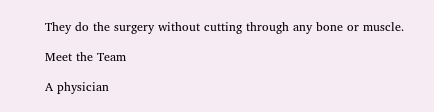They do the surgery without cutting through any bone or muscle.

Meet the Team

A physician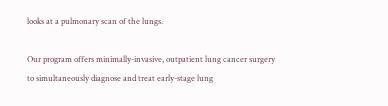looks at a pulmonary scan of the lungs.

Our program offers minimally-invasive, outpatient lung cancer surgery to simultaneously diagnose and treat early-stage lung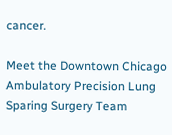cancer.

Meet the Downtown Chicago Ambulatory Precision Lung Sparing Surgery Team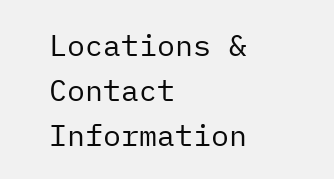Locations & Contact Information